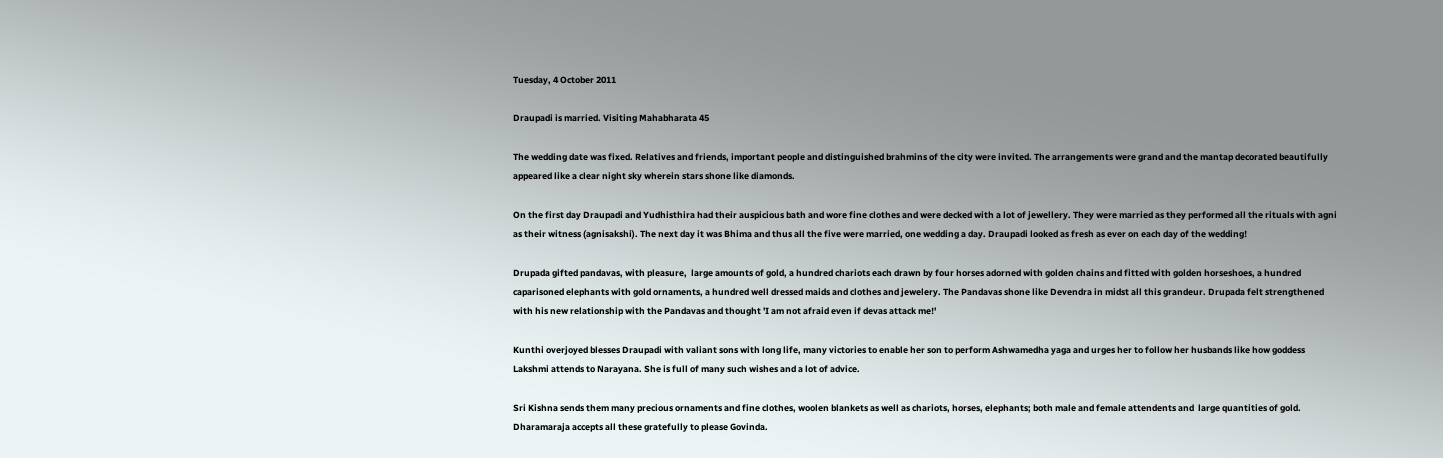Tuesday, 4 October 2011

Draupadi is married. Visiting Mahabharata 45

The wedding date was fixed. Relatives and friends, important people and distinguished brahmins of the city were invited. The arrangements were grand and the mantap decorated beautifully appeared like a clear night sky wherein stars shone like diamonds.

On the first day Draupadi and Yudhisthira had their auspicious bath and wore fine clothes and were decked with a lot of jewellery. They were married as they performed all the rituals with agni as their witness (agnisakshi). The next day it was Bhima and thus all the five were married, one wedding a day. Draupadi looked as fresh as ever on each day of the wedding!

Drupada gifted pandavas, with pleasure,  large amounts of gold, a hundred chariots each drawn by four horses adorned with golden chains and fitted with golden horseshoes, a hundred caparisoned elephants with gold ornaments, a hundred well dressed maids and clothes and jewelery. The Pandavas shone like Devendra in midst all this grandeur. Drupada felt strengthened with his new relationship with the Pandavas and thought 'I am not afraid even if devas attack me!'

Kunthi overjoyed blesses Draupadi with valiant sons with long life, many victories to enable her son to perform Ashwamedha yaga and urges her to follow her husbands like how goddess Lakshmi attends to Narayana. She is full of many such wishes and a lot of advice.

Sri Kishna sends them many precious ornaments and fine clothes, woolen blankets as well as chariots, horses, elephants; both male and female attendents and  large quantities of gold. Dharamaraja accepts all these gratefully to please Govinda.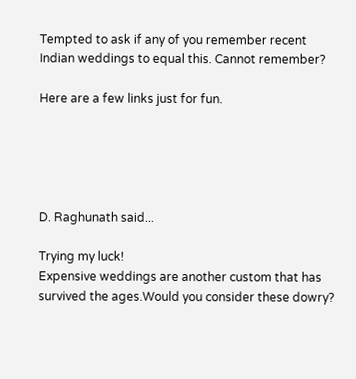Tempted to ask if any of you remember recent Indian weddings to equal this. Cannot remember?

Here are a few links just for fun.





D. Raghunath said...

Trying my luck!
Expensive weddings are another custom that has survived the ages.Would you consider these dowry?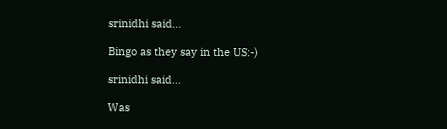srinidhi said...

Bingo as they say in the US:-)

srinidhi said...

Was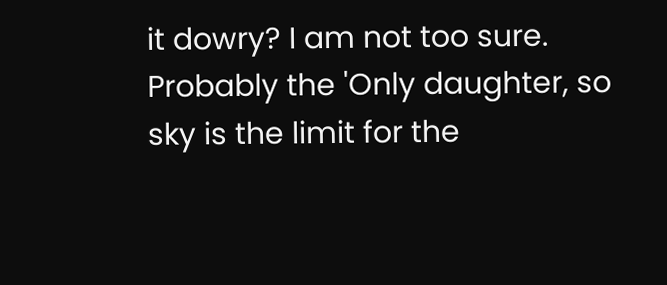it dowry? I am not too sure. Probably the 'Only daughter, so sky is the limit for the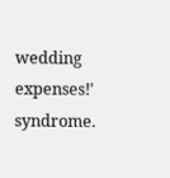wedding expenses!' syndrome.